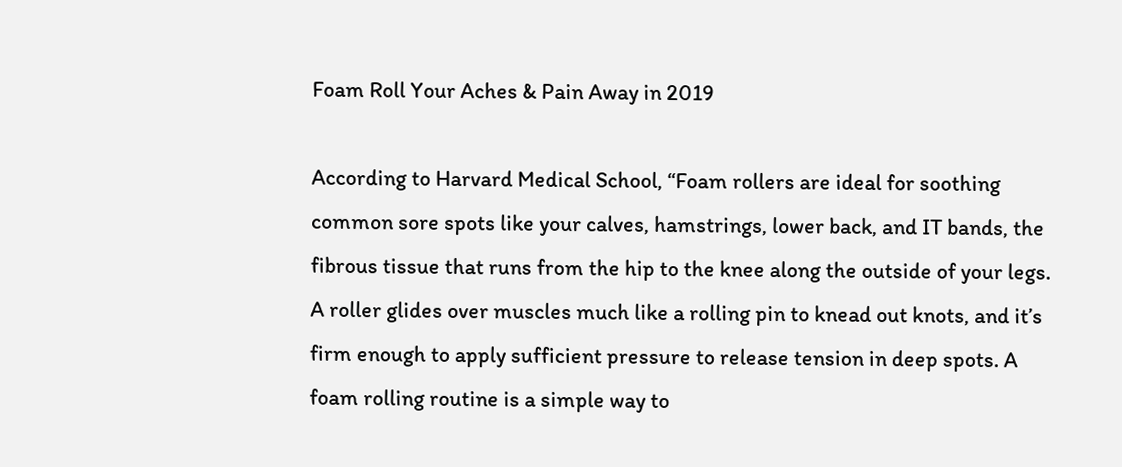Foam Roll Your Aches & Pain Away in 2019

According to Harvard Medical School, “Foam rollers are ideal for soothing common sore spots like your calves, hamstrings, lower back, and IT bands, the fibrous tissue that runs from the hip to the knee along the outside of your legs. A roller glides over muscles much like a rolling pin to knead out knots, and it’s firm enough to apply sufficient pressure to release tension in deep spots. A foam rolling routine is a simple way to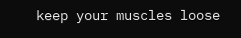keep your muscles loose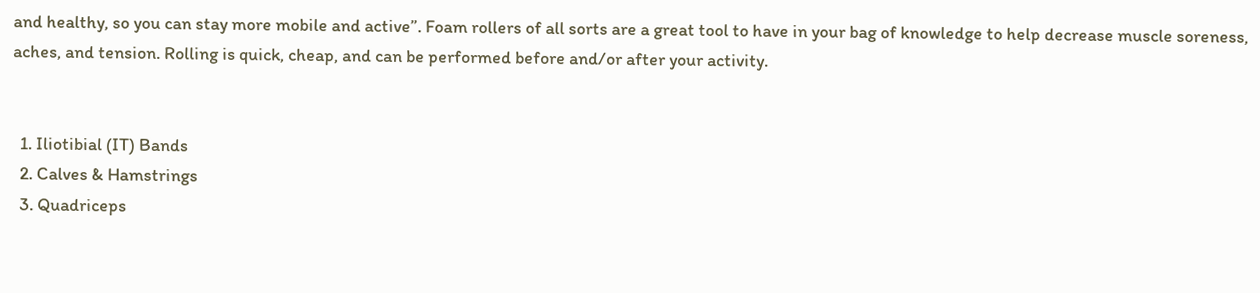and healthy, so you can stay more mobile and active”. Foam rollers of all sorts are a great tool to have in your bag of knowledge to help decrease muscle soreness, aches, and tension. Rolling is quick, cheap, and can be performed before and/or after your activity.


  1. Iliotibial (IT) Bands
  2. Calves & Hamstrings
  3. Quadriceps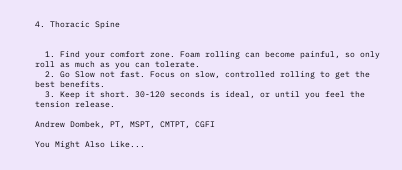4. Thoracic Spine


  1. Find your comfort zone. Foam rolling can become painful, so only roll as much as you can tolerate.
  2. Go Slow not fast. Focus on slow, controlled rolling to get the best benefits.
  3. Keep it short. 30-120 seconds is ideal, or until you feel the tension release.

Andrew Dombek, PT, MSPT, CMTPT, CGFI

You Might Also Like...